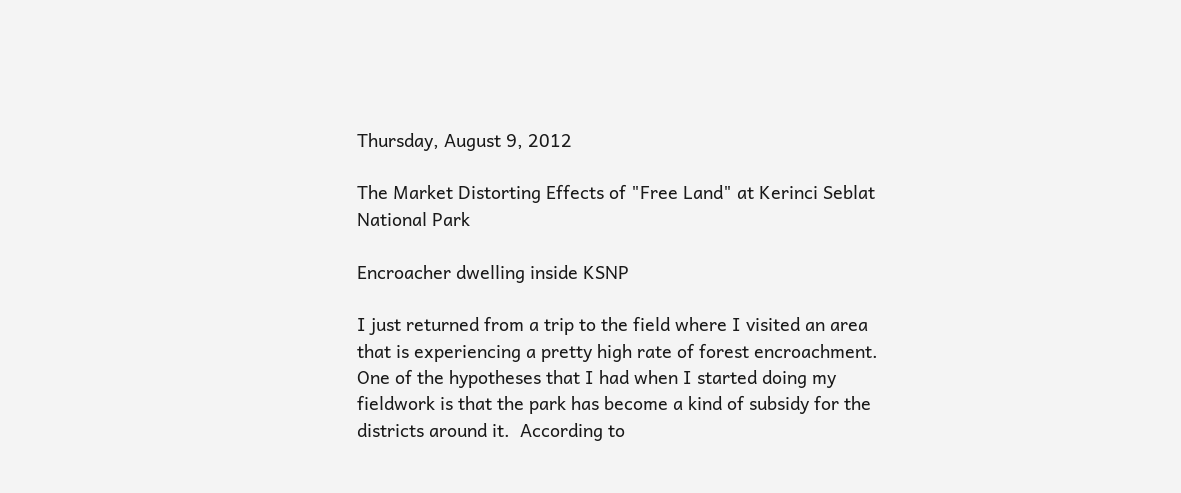Thursday, August 9, 2012

The Market Distorting Effects of "Free Land" at Kerinci Seblat National Park

Encroacher dwelling inside KSNP

I just returned from a trip to the field where I visited an area that is experiencing a pretty high rate of forest encroachment.  One of the hypotheses that I had when I started doing my fieldwork is that the park has become a kind of subsidy for the districts around it.  According to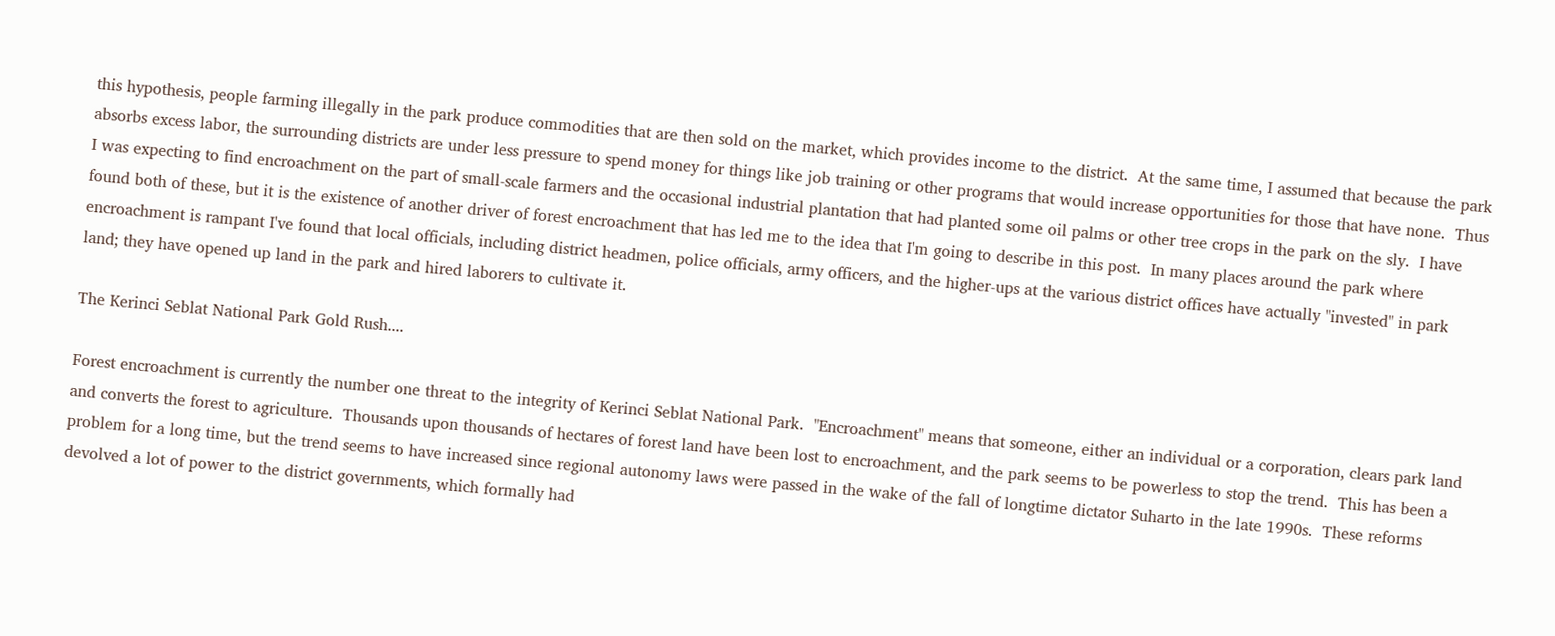this hypothesis, people farming illegally in the park produce commodities that are then sold on the market, which provides income to the district.  At the same time, I assumed that because the park absorbs excess labor, the surrounding districts are under less pressure to spend money for things like job training or other programs that would increase opportunities for those that have none.  Thus I was expecting to find encroachment on the part of small-scale farmers and the occasional industrial plantation that had planted some oil palms or other tree crops in the park on the sly.  I have found both of these, but it is the existence of another driver of forest encroachment that has led me to the idea that I'm going to describe in this post.  In many places around the park where encroachment is rampant I've found that local officials, including district headmen, police officials, army officers, and the higher-ups at the various district offices have actually "invested" in park land; they have opened up land in the park and hired laborers to cultivate it.

The Kerinci Seblat National Park Gold Rush....

Forest encroachment is currently the number one threat to the integrity of Kerinci Seblat National Park.  "Encroachment" means that someone, either an individual or a corporation, clears park land and converts the forest to agriculture.  Thousands upon thousands of hectares of forest land have been lost to encroachment, and the park seems to be powerless to stop the trend.  This has been a problem for a long time, but the trend seems to have increased since regional autonomy laws were passed in the wake of the fall of longtime dictator Suharto in the late 1990s.  These reforms devolved a lot of power to the district governments, which formally had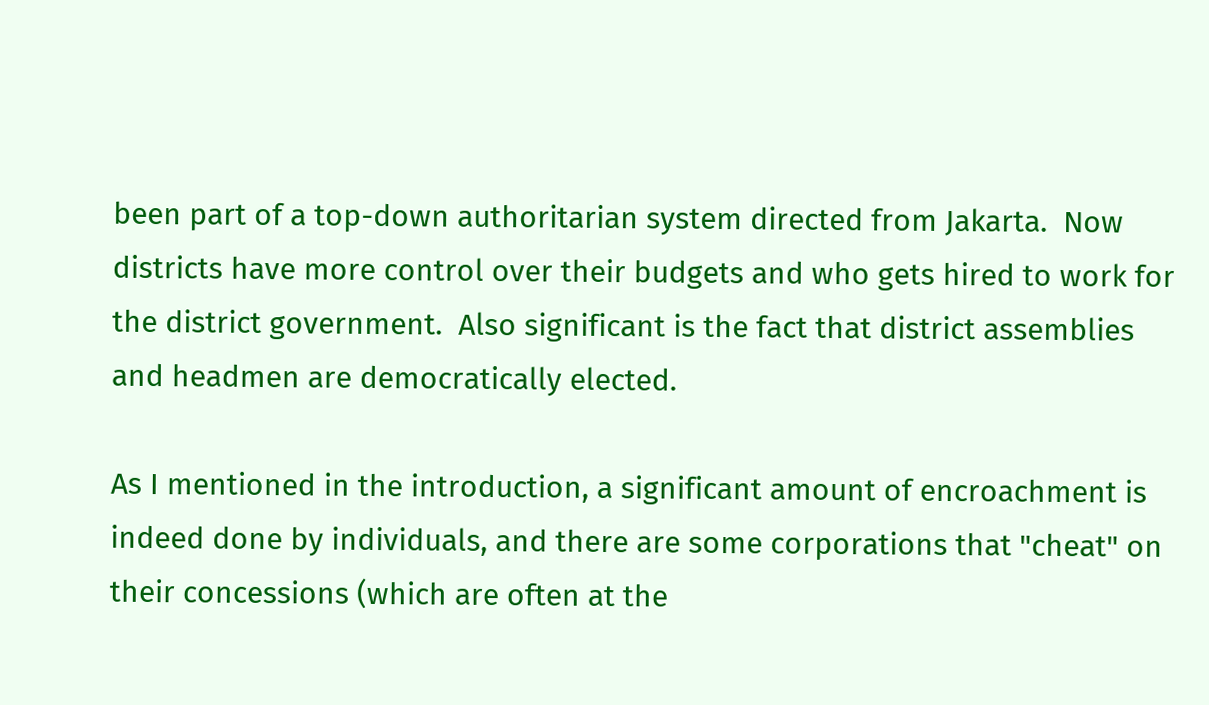been part of a top-down authoritarian system directed from Jakarta.  Now districts have more control over their budgets and who gets hired to work for the district government.  Also significant is the fact that district assemblies and headmen are democratically elected.

As I mentioned in the introduction, a significant amount of encroachment is indeed done by individuals, and there are some corporations that "cheat" on their concessions (which are often at the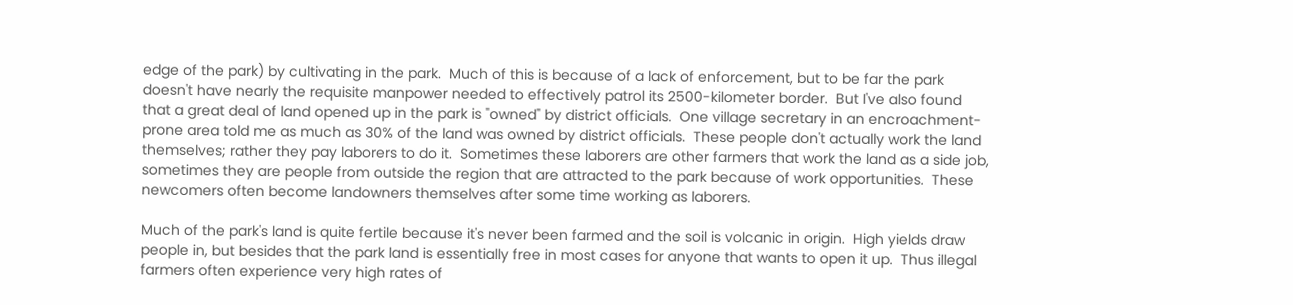edge of the park) by cultivating in the park.  Much of this is because of a lack of enforcement, but to be far the park doesn't have nearly the requisite manpower needed to effectively patrol its 2500-kilometer border.  But I've also found that a great deal of land opened up in the park is "owned" by district officials.  One village secretary in an encroachment-prone area told me as much as 30% of the land was owned by district officials.  These people don't actually work the land themselves; rather they pay laborers to do it.  Sometimes these laborers are other farmers that work the land as a side job, sometimes they are people from outside the region that are attracted to the park because of work opportunities.  These newcomers often become landowners themselves after some time working as laborers.

Much of the park's land is quite fertile because it's never been farmed and the soil is volcanic in origin.  High yields draw people in, but besides that the park land is essentially free in most cases for anyone that wants to open it up.  Thus illegal farmers often experience very high rates of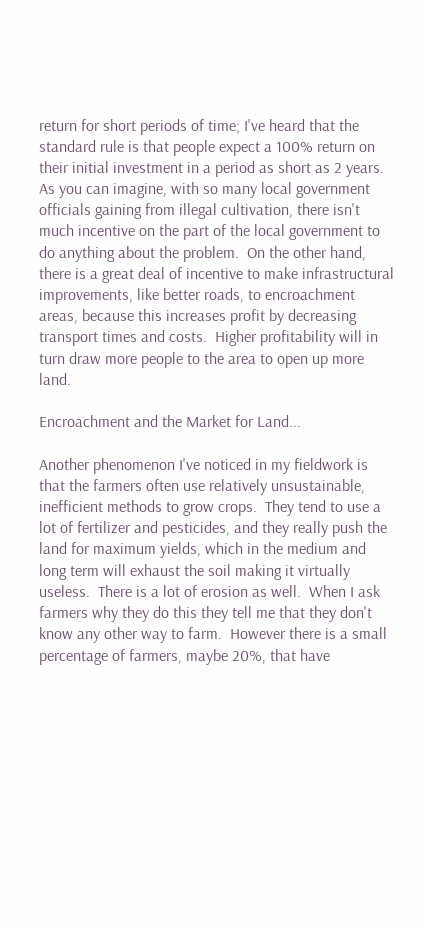return for short periods of time; I've heard that the standard rule is that people expect a 100% return on their initial investment in a period as short as 2 years.  As you can imagine, with so many local government officials gaining from illegal cultivation, there isn't much incentive on the part of the local government to do anything about the problem.  On the other hand, there is a great deal of incentive to make infrastructural improvements, like better roads, to encroachment areas, because this increases profit by decreasing transport times and costs.  Higher profitability will in turn draw more people to the area to open up more land.

Encroachment and the Market for Land...

Another phenomenon I've noticed in my fieldwork is that the farmers often use relatively unsustainable, inefficient methods to grow crops.  They tend to use a lot of fertilizer and pesticides, and they really push the land for maximum yields, which in the medium and long term will exhaust the soil making it virtually useless.  There is a lot of erosion as well.  When I ask farmers why they do this they tell me that they don't know any other way to farm.  However there is a small percentage of farmers, maybe 20%, that have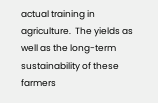actual training in agriculture.  The yields as well as the long-term sustainability of these farmers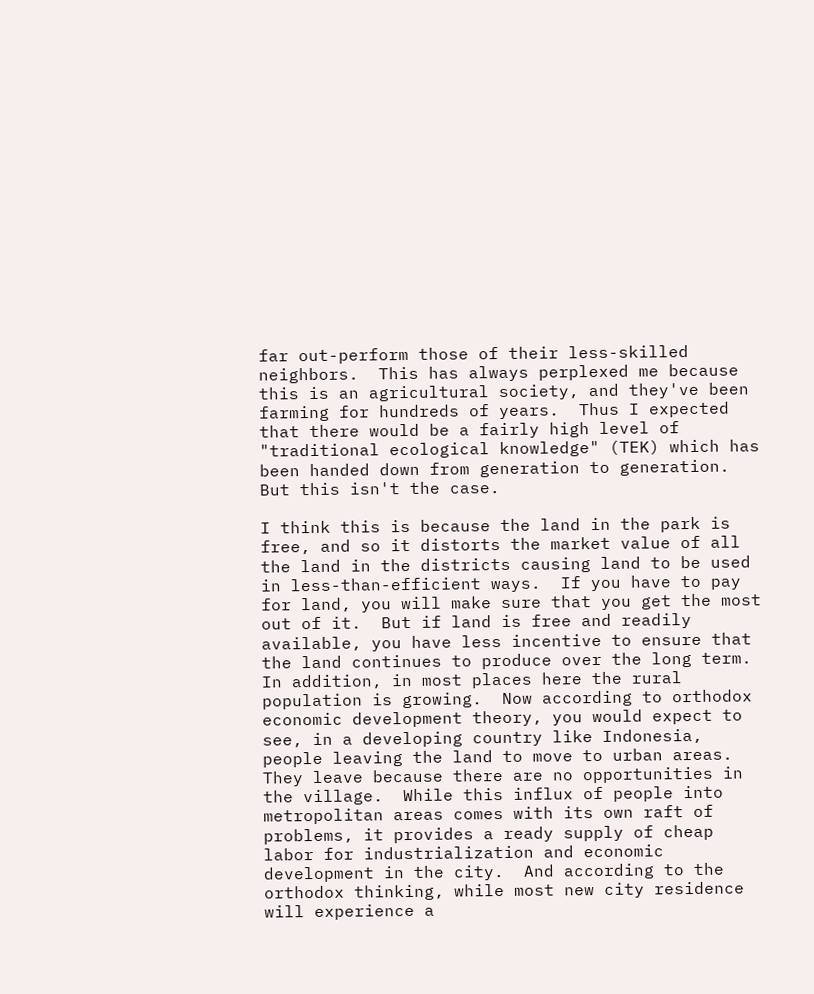far out-perform those of their less-skilled neighbors.  This has always perplexed me because this is an agricultural society, and they've been farming for hundreds of years.  Thus I expected that there would be a fairly high level of "traditional ecological knowledge" (TEK) which has been handed down from generation to generation.  But this isn't the case.

I think this is because the land in the park is free, and so it distorts the market value of all the land in the districts causing land to be used in less-than-efficient ways.  If you have to pay for land, you will make sure that you get the most out of it.  But if land is free and readily available, you have less incentive to ensure that the land continues to produce over the long term.  In addition, in most places here the rural population is growing.  Now according to orthodox economic development theory, you would expect to see, in a developing country like Indonesia, people leaving the land to move to urban areas.  They leave because there are no opportunities in the village.  While this influx of people into metropolitan areas comes with its own raft of problems, it provides a ready supply of cheap labor for industrialization and economic development in the city.  And according to the orthodox thinking, while most new city residence will experience a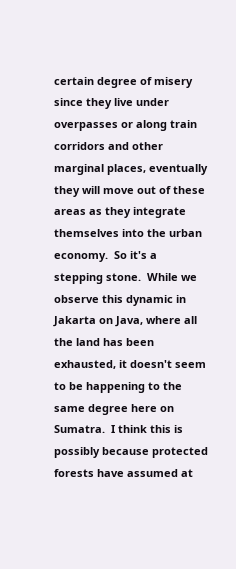certain degree of misery since they live under overpasses or along train corridors and other marginal places, eventually they will move out of these areas as they integrate themselves into the urban economy.  So it's a stepping stone.  While we observe this dynamic in Jakarta on Java, where all the land has been exhausted, it doesn't seem to be happening to the same degree here on Sumatra.  I think this is possibly because protected forests have assumed at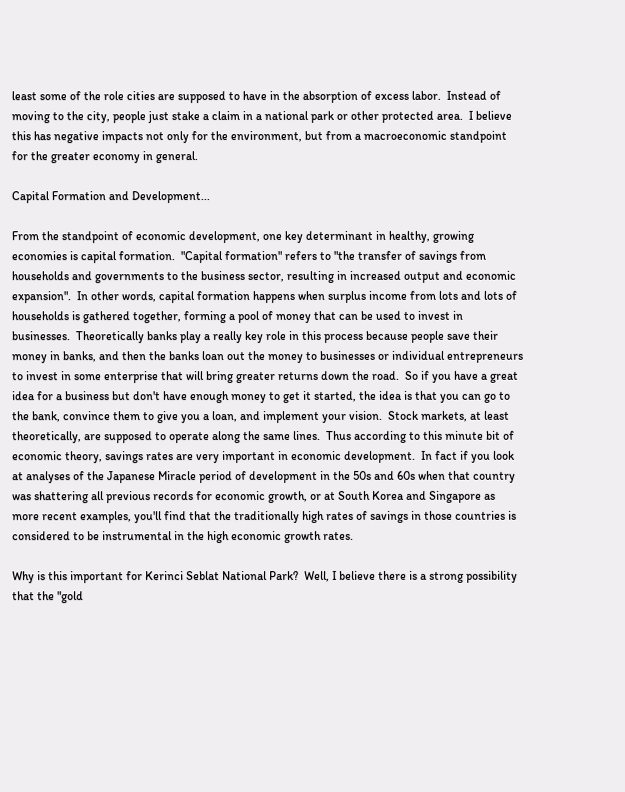least some of the role cities are supposed to have in the absorption of excess labor.  Instead of moving to the city, people just stake a claim in a national park or other protected area.  I believe this has negative impacts not only for the environment, but from a macroeconomic standpoint for the greater economy in general.

Capital Formation and Development...

From the standpoint of economic development, one key determinant in healthy, growing economies is capital formation.  "Capital formation" refers to "the transfer of savings from households and governments to the business sector, resulting in increased output and economic expansion".  In other words, capital formation happens when surplus income from lots and lots of households is gathered together, forming a pool of money that can be used to invest in businesses.  Theoretically banks play a really key role in this process because people save their money in banks, and then the banks loan out the money to businesses or individual entrepreneurs to invest in some enterprise that will bring greater returns down the road.  So if you have a great idea for a business but don't have enough money to get it started, the idea is that you can go to the bank, convince them to give you a loan, and implement your vision.  Stock markets, at least theoretically, are supposed to operate along the same lines.  Thus according to this minute bit of economic theory, savings rates are very important in economic development.  In fact if you look at analyses of the Japanese Miracle period of development in the 50s and 60s when that country was shattering all previous records for economic growth, or at South Korea and Singapore as more recent examples, you'll find that the traditionally high rates of savings in those countries is considered to be instrumental in the high economic growth rates.

Why is this important for Kerinci Seblat National Park?  Well, I believe there is a strong possibility that the "gold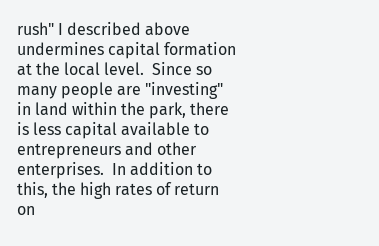rush" I described above undermines capital formation at the local level.  Since so many people are "investing" in land within the park, there is less capital available to entrepreneurs and other enterprises.  In addition to this, the high rates of return on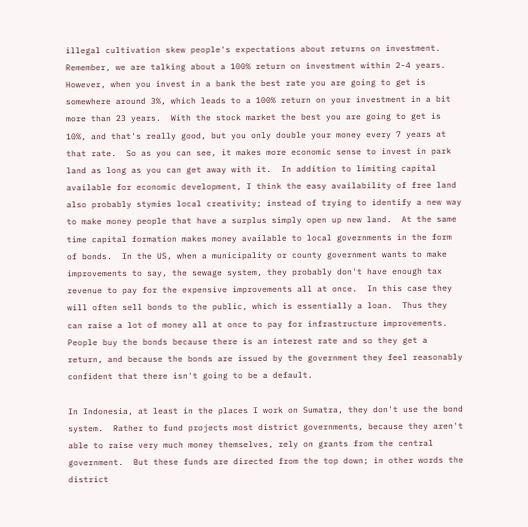illegal cultivation skew people's expectations about returns on investment.  Remember, we are talking about a 100% return on investment within 2-4 years.  However, when you invest in a bank the best rate you are going to get is somewhere around 3%, which leads to a 100% return on your investment in a bit more than 23 years.  With the stock market the best you are going to get is 10%, and that's really good, but you only double your money every 7 years at that rate.  So as you can see, it makes more economic sense to invest in park land as long as you can get away with it.  In addition to limiting capital available for economic development, I think the easy availability of free land also probably stymies local creativity; instead of trying to identify a new way to make money people that have a surplus simply open up new land.  At the same time capital formation makes money available to local governments in the form of bonds.  In the US, when a municipality or county government wants to make improvements to say, the sewage system, they probably don't have enough tax revenue to pay for the expensive improvements all at once.  In this case they will often sell bonds to the public, which is essentially a loan.  Thus they can raise a lot of money all at once to pay for infrastructure improvements.  People buy the bonds because there is an interest rate and so they get a return, and because the bonds are issued by the government they feel reasonably confident that there isn't going to be a default.

In Indonesia, at least in the places I work on Sumatra, they don't use the bond system.  Rather to fund projects most district governments, because they aren't able to raise very much money themselves, rely on grants from the central government.  But these funds are directed from the top down; in other words the district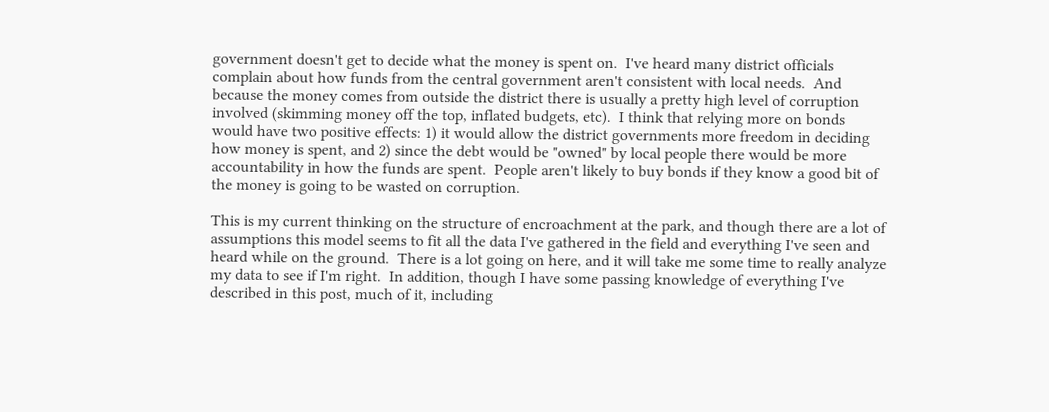government doesn't get to decide what the money is spent on.  I've heard many district officials complain about how funds from the central government aren't consistent with local needs.  And because the money comes from outside the district there is usually a pretty high level of corruption involved (skimming money off the top, inflated budgets, etc).  I think that relying more on bonds would have two positive effects: 1) it would allow the district governments more freedom in deciding how money is spent, and 2) since the debt would be "owned" by local people there would be more accountability in how the funds are spent.  People aren't likely to buy bonds if they know a good bit of the money is going to be wasted on corruption.

This is my current thinking on the structure of encroachment at the park, and though there are a lot of assumptions this model seems to fit all the data I've gathered in the field and everything I've seen and heard while on the ground.  There is a lot going on here, and it will take me some time to really analyze my data to see if I'm right.  In addition, though I have some passing knowledge of everything I've described in this post, much of it, including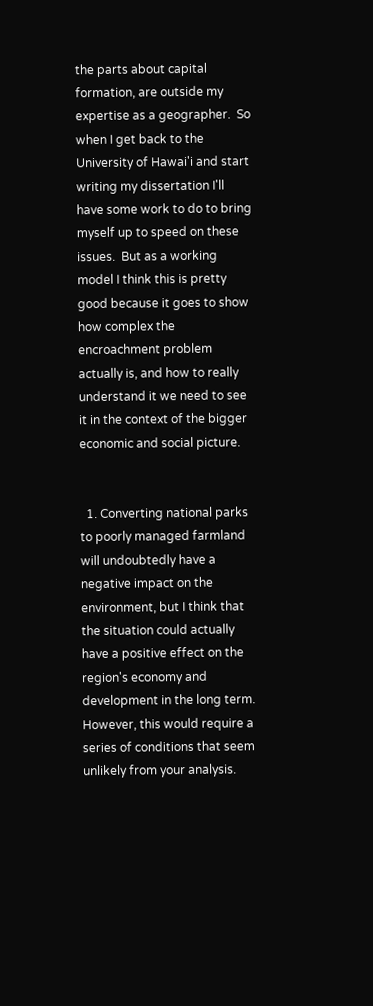the parts about capital formation, are outside my expertise as a geographer.  So when I get back to the University of Hawai'i and start writing my dissertation I'll have some work to do to bring myself up to speed on these issues.  But as a working model I think this is pretty good because it goes to show how complex the encroachment problem actually is, and how to really understand it we need to see it in the context of the bigger economic and social picture.


  1. Converting national parks to poorly managed farmland will undoubtedly have a negative impact on the environment, but I think that the situation could actually have a positive effect on the region's economy and development in the long term. However, this would require a series of conditions that seem unlikely from your analysis.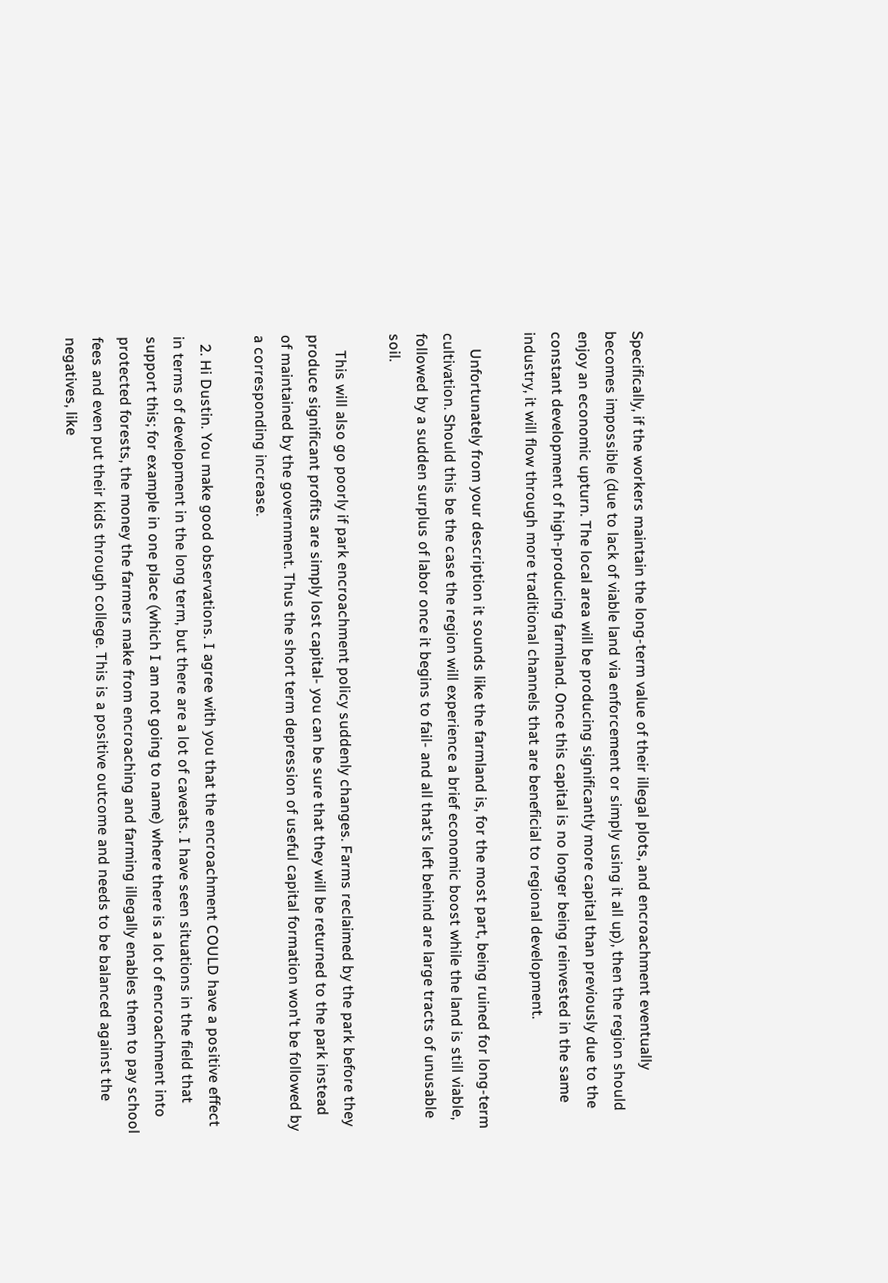Specifically, if the workers maintain the long-term value of their illegal plots, and encroachment eventually becomes impossible (due to lack of viable land via enforcement or simply using it all up), then the region should enjoy an economic upturn. The local area will be producing significantly more capital than previously due to the constant development of high-producing farmland. Once this capital is no longer being reinvested in the same industry, it will flow through more traditional channels that are beneficial to regional development.

    Unfortunately from your description it sounds like the farmland is, for the most part, being ruined for long-term cultivation. Should this be the case the region will experience a brief economic boost while the land is still viable, followed by a sudden surplus of labor once it begins to fail- and all that's left behind are large tracts of unusable soil.

    This will also go poorly if park encroachment policy suddenly changes. Farms reclaimed by the park before they produce significant profits are simply lost capital- you can be sure that they will be returned to the park instead of maintained by the government. Thus the short term depression of useful capital formation won't be followed by a corresponding increase.

  2. Hi Dustin. You make good observations. I agree with you that the encroachment COULD have a positive effect in terms of development in the long term, but there are a lot of caveats. I have seen situations in the field that support this; for example in one place (which I am not going to name) where there is a lot of encroachment into protected forests, the money the farmers make from encroaching and farming illegally enables them to pay school fees and even put their kids through college. This is a positive outcome and needs to be balanced against the negatives, like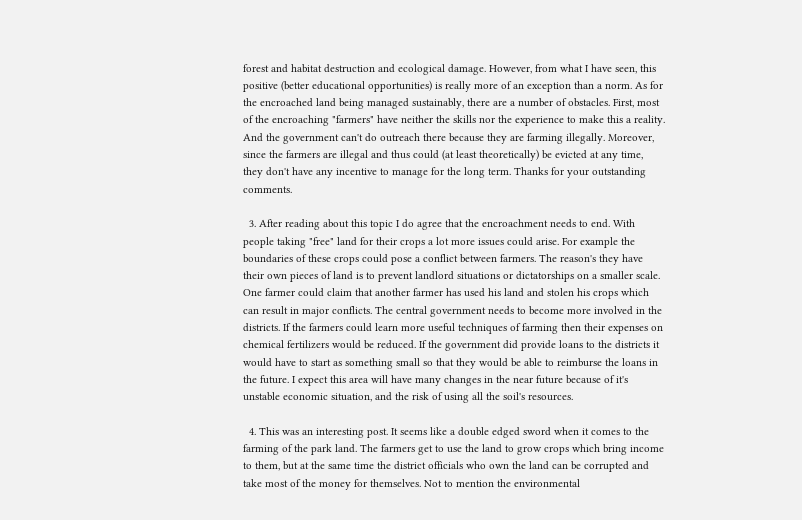forest and habitat destruction and ecological damage. However, from what I have seen, this positive (better educational opportunities) is really more of an exception than a norm. As for the encroached land being managed sustainably, there are a number of obstacles. First, most of the encroaching "farmers" have neither the skills nor the experience to make this a reality. And the government can't do outreach there because they are farming illegally. Moreover, since the farmers are illegal and thus could (at least theoretically) be evicted at any time, they don't have any incentive to manage for the long term. Thanks for your outstanding comments.

  3. After reading about this topic I do agree that the encroachment needs to end. With people taking "free" land for their crops a lot more issues could arise. For example the boundaries of these crops could pose a conflict between farmers. The reason's they have their own pieces of land is to prevent landlord situations or dictatorships on a smaller scale. One farmer could claim that another farmer has used his land and stolen his crops which can result in major conflicts. The central government needs to become more involved in the districts. If the farmers could learn more useful techniques of farming then their expenses on chemical fertilizers would be reduced. If the government did provide loans to the districts it would have to start as something small so that they would be able to reimburse the loans in the future. I expect this area will have many changes in the near future because of it's unstable economic situation, and the risk of using all the soil's resources.

  4. This was an interesting post. It seems like a double edged sword when it comes to the farming of the park land. The farmers get to use the land to grow crops which bring income to them, but at the same time the district officials who own the land can be corrupted and take most of the money for themselves. Not to mention the environmental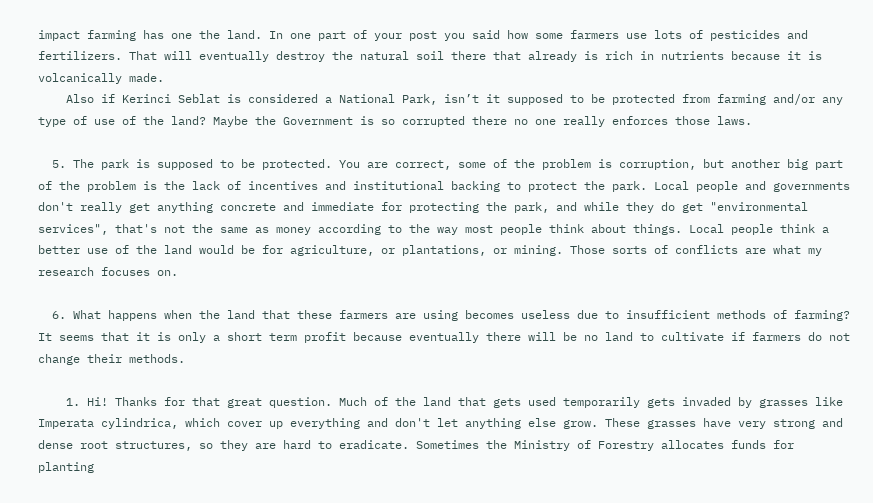impact farming has one the land. In one part of your post you said how some farmers use lots of pesticides and fertilizers. That will eventually destroy the natural soil there that already is rich in nutrients because it is volcanically made.
    Also if Kerinci Seblat is considered a National Park, isn’t it supposed to be protected from farming and/or any type of use of the land? Maybe the Government is so corrupted there no one really enforces those laws.

  5. The park is supposed to be protected. You are correct, some of the problem is corruption, but another big part of the problem is the lack of incentives and institutional backing to protect the park. Local people and governments don't really get anything concrete and immediate for protecting the park, and while they do get "environmental services", that's not the same as money according to the way most people think about things. Local people think a better use of the land would be for agriculture, or plantations, or mining. Those sorts of conflicts are what my research focuses on.

  6. What happens when the land that these farmers are using becomes useless due to insufficient methods of farming? It seems that it is only a short term profit because eventually there will be no land to cultivate if farmers do not change their methods.

    1. Hi! Thanks for that great question. Much of the land that gets used temporarily gets invaded by grasses like Imperata cylindrica, which cover up everything and don't let anything else grow. These grasses have very strong and dense root structures, so they are hard to eradicate. Sometimes the Ministry of Forestry allocates funds for planting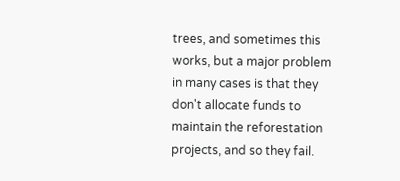trees, and sometimes this works, but a major problem in many cases is that they don't allocate funds to maintain the reforestation projects, and so they fail.